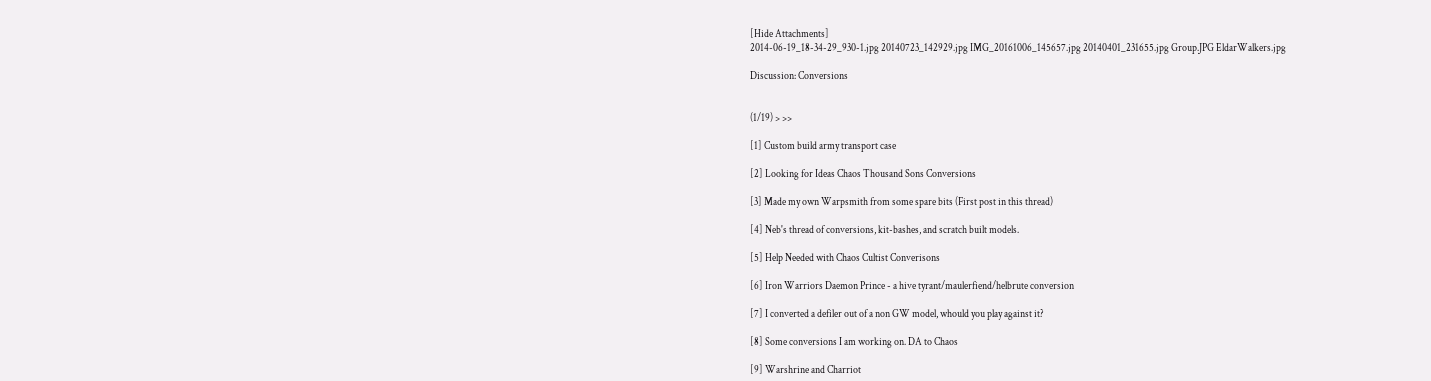[Hide Attachments]
2014-06-19_18-34-29_930-1.jpg 20140723_142929.jpg IMG_20161006_145657.jpg 20140401_231655.jpg Group.JPG EldarWalkers.jpg

Discussion: Conversions


(1/19) > >>

[1] Custom build army transport case

[2] Looking for Ideas Chaos Thousand Sons Conversions

[3] Made my own Warpsmith from some spare bits (First post in this thread)

[4] Neb's thread of conversions, kit-bashes, and scratch built models.

[5] Help Needed with Chaos Cultist Converisons

[6] Iron Warriors Daemon Prince - a hive tyrant/maulerfiend/helbrute conversion

[7] I converted a defiler out of a non GW model, whould you play against it?

[8] Some conversions I am working on. DA to Chaos

[9] Warshrine and Charriot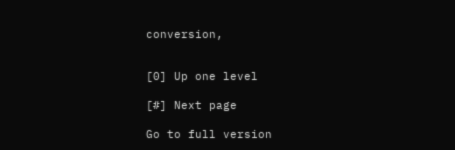conversion,


[0] Up one level

[#] Next page

Go to full version